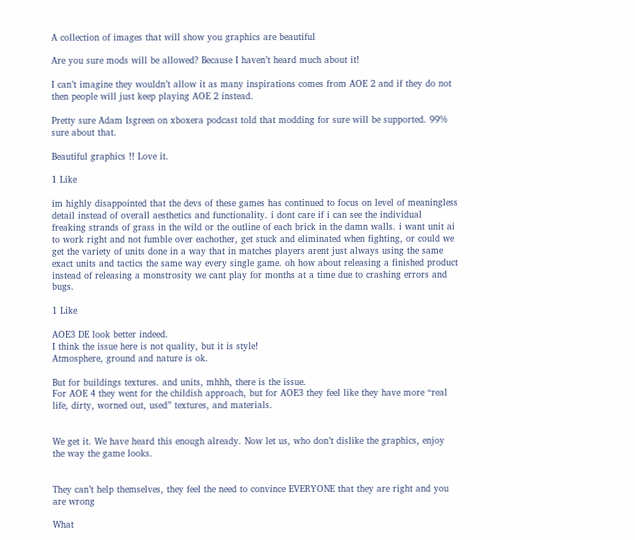A collection of images that will show you graphics are beautiful

Are you sure mods will be allowed? Because I haven’t heard much about it!

I can’t imagine they wouldn’t allow it as many inspirations comes from AOE 2 and if they do not then people will just keep playing AOE 2 instead.

Pretty sure Adam Isgreen on xboxera podcast told that modding for sure will be supported. 99% sure about that.

Beautiful graphics !! Love it.

1 Like

im highly disappointed that the devs of these games has continued to focus on level of meaningless detail instead of overall aesthetics and functionality. i dont care if i can see the individual freaking strands of grass in the wild or the outline of each brick in the damn walls. i want unit ai to work right and not fumble over eachother, get stuck and eliminated when fighting, or could we get the variety of units done in a way that in matches players arent just always using the same exact units and tactics the same way every single game. oh how about releasing a finished product instead of releasing a monstrosity we cant play for months at a time due to crashing errors and bugs.

1 Like

AOE3 DE look better indeed.
I think the issue here is not quality, but it is style!
Atmosphere, ground and nature is ok.

But for buildings textures. and units, mhhh, there is the issue.
For AOE 4 they went for the childish approach, but for AOE3 they feel like they have more “real life, dirty, worned out, used” textures, and materials.


We get it. We have heard this enough already. Now let us, who don’t dislike the graphics, enjoy the way the game looks.


They can’t help themselves, they feel the need to convince EVERYONE that they are right and you are wrong

What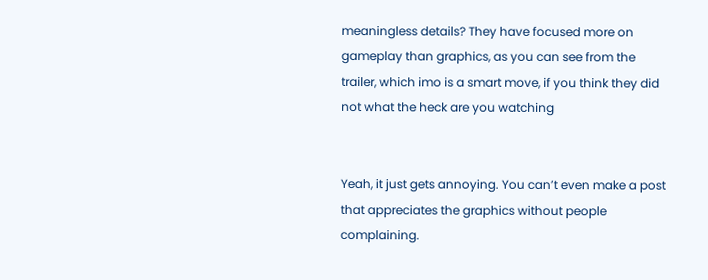meaningless details? They have focused more on gameplay than graphics, as you can see from the trailer, which imo is a smart move, if you think they did not what the heck are you watching


Yeah, it just gets annoying. You can’t even make a post that appreciates the graphics without people complaining.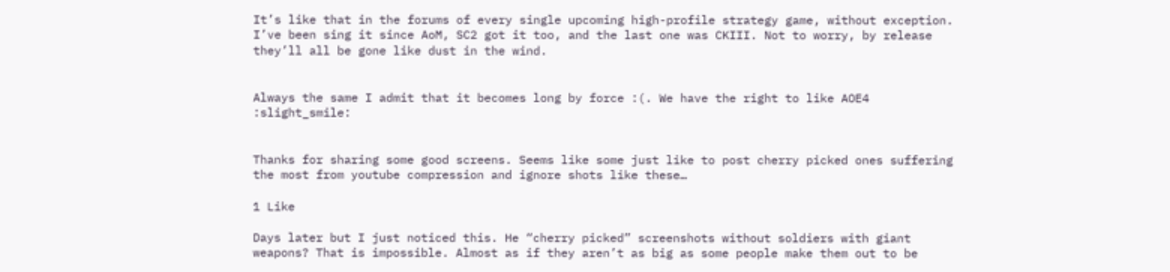It’s like that in the forums of every single upcoming high-profile strategy game, without exception. I’ve been sing it since AoM, SC2 got it too, and the last one was CKIII. Not to worry, by release they’ll all be gone like dust in the wind.


Always the same I admit that it becomes long by force :(. We have the right to like AOE4 :slight_smile:


Thanks for sharing some good screens. Seems like some just like to post cherry picked ones suffering the most from youtube compression and ignore shots like these…

1 Like

Days later but I just noticed this. He “cherry picked” screenshots without soldiers with giant weapons? That is impossible. Almost as if they aren’t as big as some people make them out to be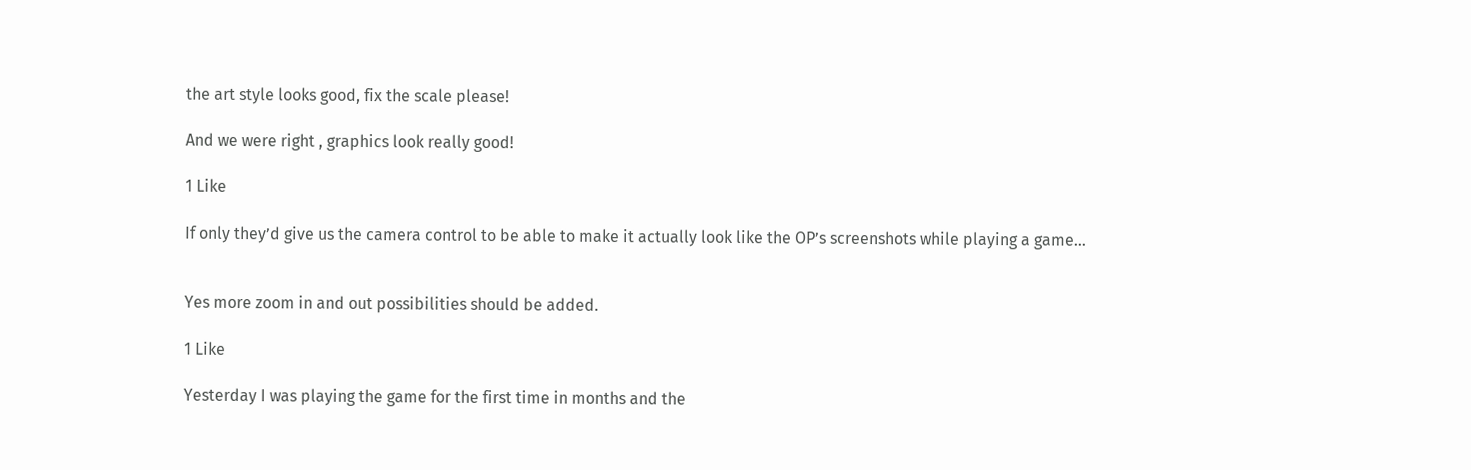the art style looks good, fix the scale please!

And we were right , graphics look really good!

1 Like

If only they’d give us the camera control to be able to make it actually look like the OP’s screenshots while playing a game…


Yes more zoom in and out possibilities should be added.

1 Like

Yesterday I was playing the game for the first time in months and the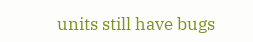units still have bugs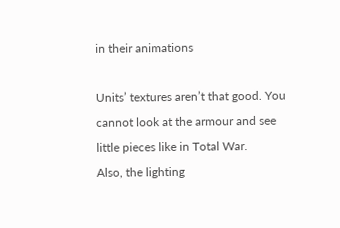in their animations

Units’ textures aren’t that good. You cannot look at the armour and see little pieces like in Total War.
Also, the lighting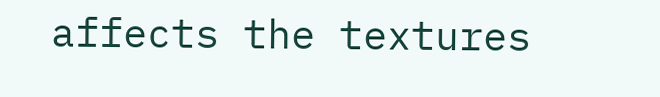affects the textures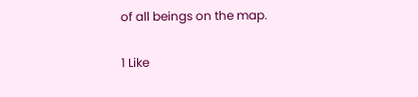of all beings on the map.

1 Like